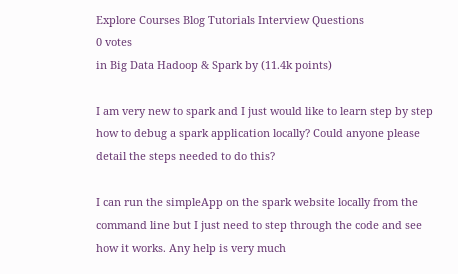Explore Courses Blog Tutorials Interview Questions
0 votes
in Big Data Hadoop & Spark by (11.4k points)

I am very new to spark and I just would like to learn step by step how to debug a spark application locally? Could anyone please detail the steps needed to do this?

I can run the simpleApp on the spark website locally from the command line but I just need to step through the code and see how it works. Any help is very much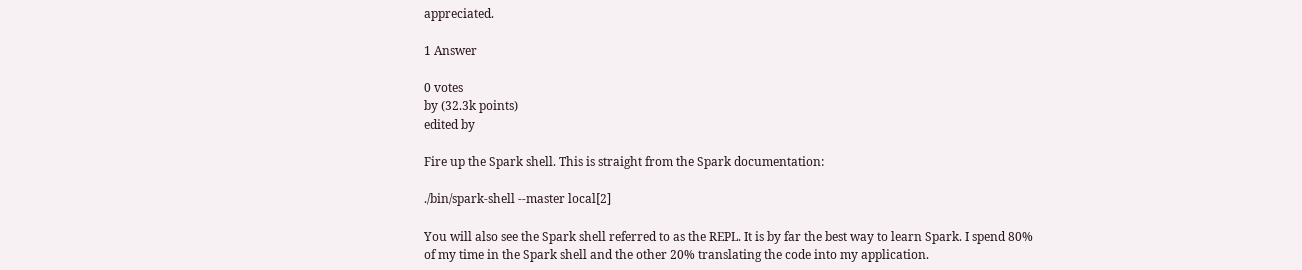appreciated.

1 Answer

0 votes
by (32.3k points)
edited by

Fire up the Spark shell. This is straight from the Spark documentation:

./bin/spark-shell --master local[2]

You will also see the Spark shell referred to as the REPL. It is by far the best way to learn Spark. I spend 80% of my time in the Spark shell and the other 20% translating the code into my application.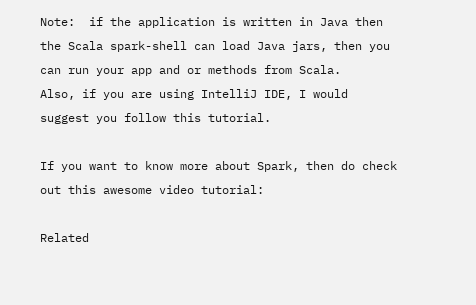Note:  if the application is written in Java then the Scala spark-shell can load Java jars, then you can run your app and or methods from Scala.
Also, if you are using IntelliJ IDE, I would suggest you follow this tutorial.

If you want to know more about Spark, then do check out this awesome video tutorial:

Related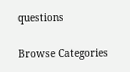questions

Browse Categories